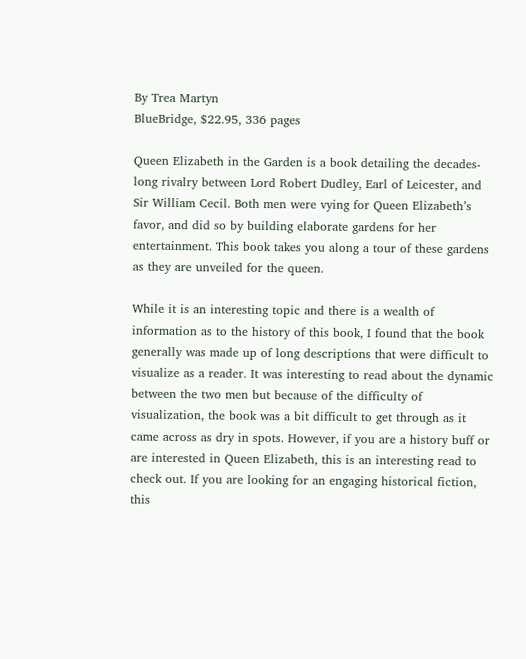By Trea Martyn
BlueBridge, $22.95, 336 pages

Queen Elizabeth in the Garden is a book detailing the decades-long rivalry between Lord Robert Dudley, Earl of Leicester, and Sir William Cecil. Both men were vying for Queen Elizabeth’s favor, and did so by building elaborate gardens for her entertainment. This book takes you along a tour of these gardens as they are unveiled for the queen.

While it is an interesting topic and there is a wealth of information as to the history of this book, I found that the book generally was made up of long descriptions that were difficult to visualize as a reader. It was interesting to read about the dynamic between the two men but because of the difficulty of visualization, the book was a bit difficult to get through as it came across as dry in spots. However, if you are a history buff or are interested in Queen Elizabeth, this is an interesting read to check out. If you are looking for an engaging historical fiction, this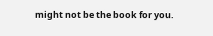might not be the book for you.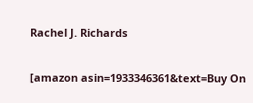Rachel J. Richards

[amazon asin=1933346361&text=Buy On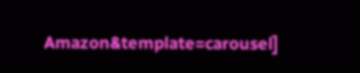Amazon&template=carousel]